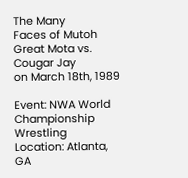The Many
Faces of Mutoh
Great Mota vs. Cougar Jay
on March 18th, 1989

Event: NWA World Championship Wrestling
Location: Atlanta, GA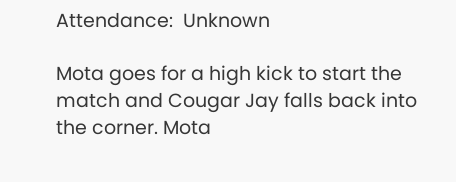Attendance:  Unknown

Mota goes for a high kick to start the match and Cougar Jay falls back into the corner. Mota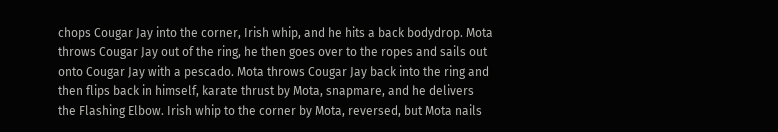chops Cougar Jay into the corner, Irish whip, and he hits a back bodydrop. Mota throws Cougar Jay out of the ring, he then goes over to the ropes and sails out onto Cougar Jay with a pescado. Mota throws Cougar Jay back into the ring and then flips back in himself, karate thrust by Mota, snapmare, and he delivers the Flashing Elbow. Irish whip to the corner by Mota, reversed, but Mota nails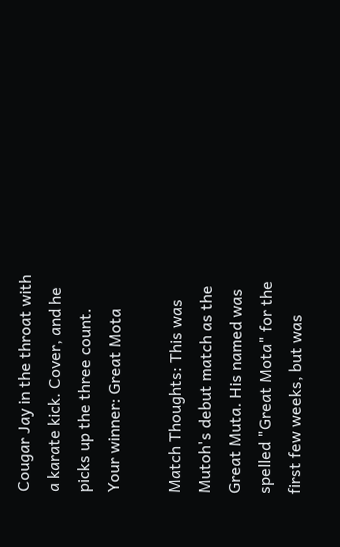Cougar Jay in the throat with a karate kick. Cover, and he picks up the three count. Your winner: Great Mota

Match Thoughts: This was Mutoh's debut match as the Great Muta. His named was spelled "Great Mota" for the first few weeks, but was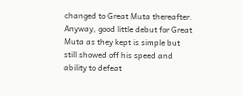changed to Great Muta thereafter. Anyway, good little debut for Great Muta as they kept is simple but still showed off his speed and ability to defeat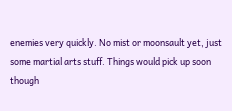enemies very quickly. No mist or moonsault yet, just some martial arts stuff. Things would pick up soon though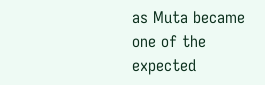as Muta became one of the expected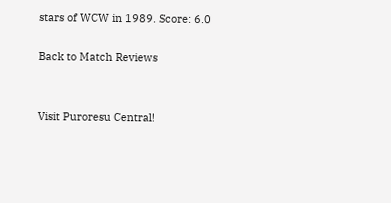stars of WCW in 1989. Score: 6.0

Back to Match Reviews


Visit Puroresu Central!